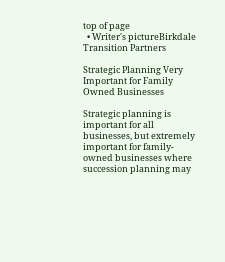top of page
  • Writer's pictureBirkdale Transition Partners

Strategic Planning Very Important for Family Owned Businesses

Strategic planning is important for all businesses, but extremely important for family-owned businesses where succession planning may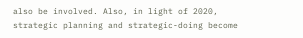also be involved. Also, in light of 2020, strategic planning and strategic-doing become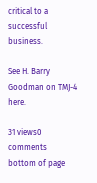critical to a successful business.

See H. Barry Goodman on TMJ-4 here.

31 views0 comments
bottom of page